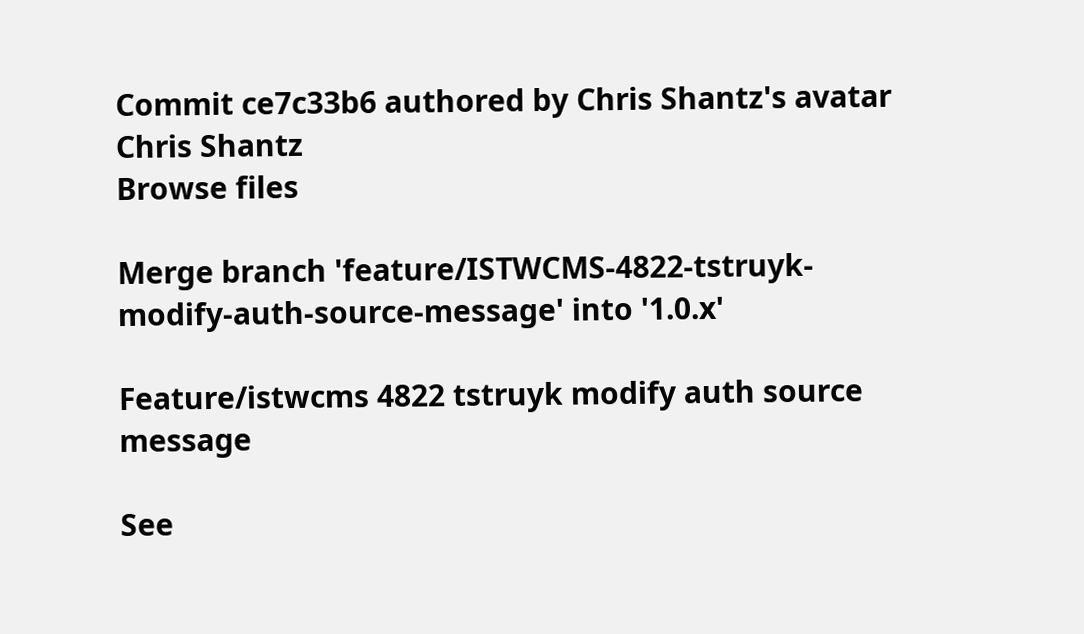Commit ce7c33b6 authored by Chris Shantz's avatar Chris Shantz
Browse files

Merge branch 'feature/ISTWCMS-4822-tstruyk-modify-auth-source-message' into '1.0.x'

Feature/istwcms 4822 tstruyk modify auth source message

See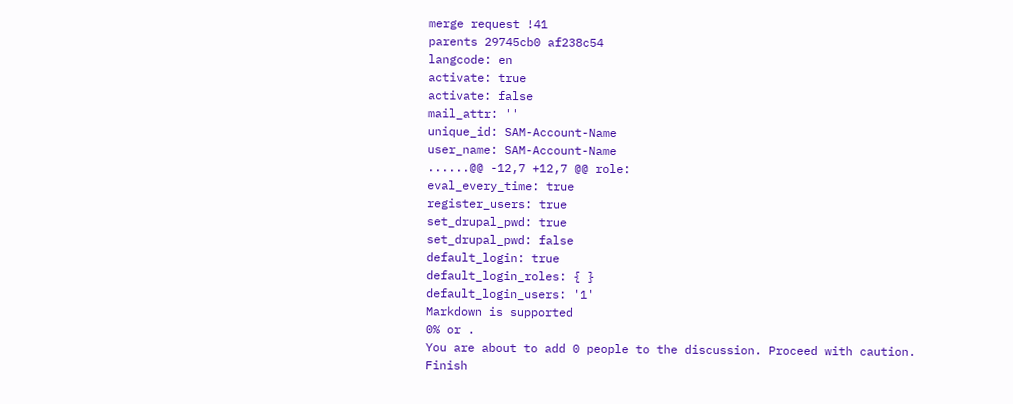merge request !41
parents 29745cb0 af238c54
langcode: en
activate: true
activate: false
mail_attr: ''
unique_id: SAM-Account-Name
user_name: SAM-Account-Name
......@@ -12,7 +12,7 @@ role:
eval_every_time: true
register_users: true
set_drupal_pwd: true
set_drupal_pwd: false
default_login: true
default_login_roles: { }
default_login_users: '1'
Markdown is supported
0% or .
You are about to add 0 people to the discussion. Proceed with caution.
Finish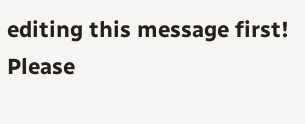editing this message first!
Please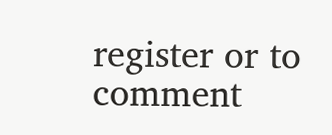register or to comment